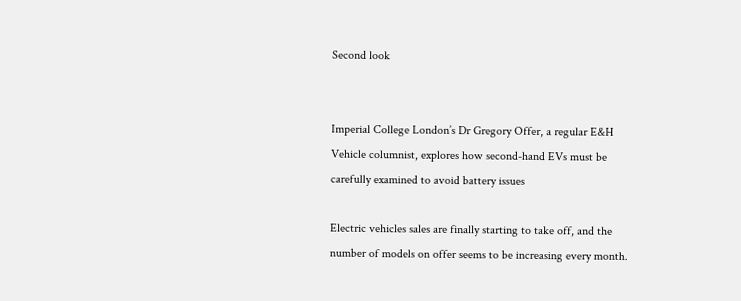Second look


Imperial College London’s Dr Gregory Offer, a regular E&H Vehicle columnist, explores how second-hand EVs must be carefully examined to avoid battery issues

Electric vehicles sales are finally starting to take off, and the number of models on offer seems to be increasing every month.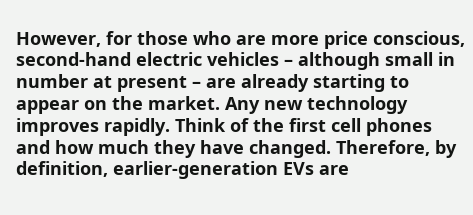However, for those who are more price conscious, second-hand electric vehicles – although small in number at present – are already starting to appear on the market. Any new technology improves rapidly. Think of the first cell phones and how much they have changed. Therefore, by definition, earlier-generation EVs are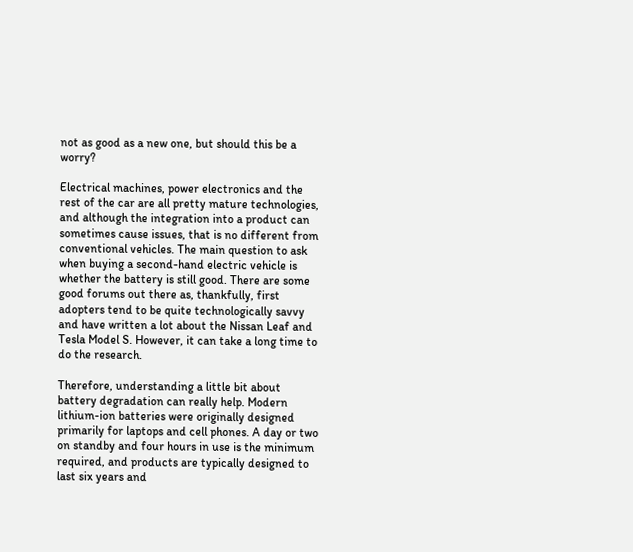not as good as a new one, but should this be a worry?

Electrical machines, power electronics and the rest of the car are all pretty mature technologies, and although the integration into a product can sometimes cause issues, that is no different from conventional vehicles. The main question to ask when buying a second-hand electric vehicle is whether the battery is still good. There are some good forums out there as, thankfully, first adopters tend to be quite technologically savvy and have written a lot about the Nissan Leaf and Tesla Model S. However, it can take a long time to do the research.

Therefore, understanding a little bit about battery degradation can really help. Modern lithium-ion batteries were originally designed primarily for laptops and cell phones. A day or two on standby and four hours in use is the minimum required, and products are typically designed to last six years and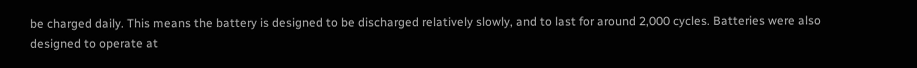be charged daily. This means the battery is designed to be discharged relatively slowly, and to last for around 2,000 cycles. Batteries were also designed to operate at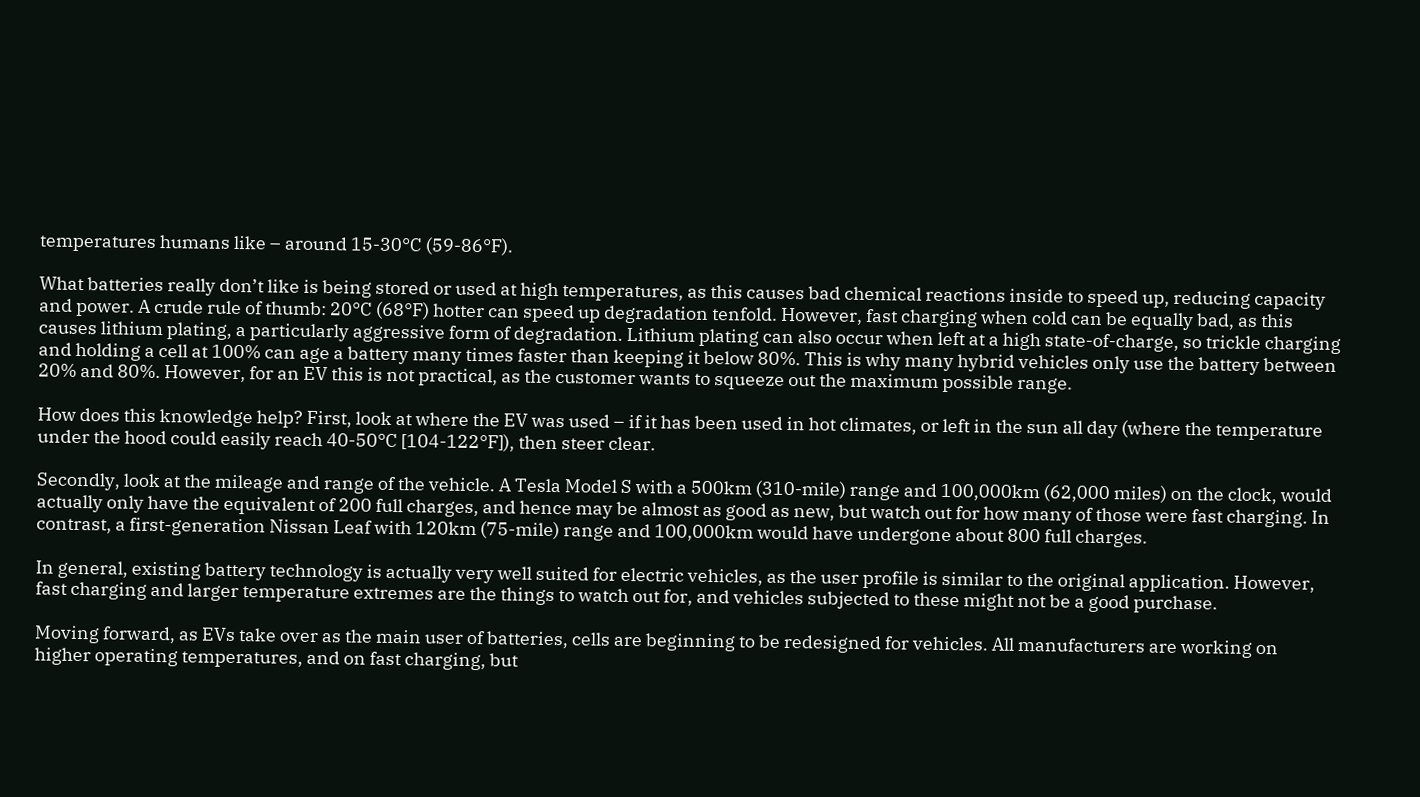temperatures humans like – around 15-30°C (59-86°F).

What batteries really don’t like is being stored or used at high temperatures, as this causes bad chemical reactions inside to speed up, reducing capacity and power. A crude rule of thumb: 20°C (68°F) hotter can speed up degradation tenfold. However, fast charging when cold can be equally bad, as this causes lithium plating, a particularly aggressive form of degradation. Lithium plating can also occur when left at a high state-of-charge, so trickle charging and holding a cell at 100% can age a battery many times faster than keeping it below 80%. This is why many hybrid vehicles only use the battery between 20% and 80%. However, for an EV this is not practical, as the customer wants to squeeze out the maximum possible range.

How does this knowledge help? First, look at where the EV was used – if it has been used in hot climates, or left in the sun all day (where the temperature under the hood could easily reach 40-50°C [104-122°F]), then steer clear.

Secondly, look at the mileage and range of the vehicle. A Tesla Model S with a 500km (310-mile) range and 100,000km (62,000 miles) on the clock, would actually only have the equivalent of 200 full charges, and hence may be almost as good as new, but watch out for how many of those were fast charging. In contrast, a first-generation Nissan Leaf with 120km (75-mile) range and 100,000km would have undergone about 800 full charges.

In general, existing battery technology is actually very well suited for electric vehicles, as the user profile is similar to the original application. However, fast charging and larger temperature extremes are the things to watch out for, and vehicles subjected to these might not be a good purchase.

Moving forward, as EVs take over as the main user of batteries, cells are beginning to be redesigned for vehicles. All manufacturers are working on higher operating temperatures, and on fast charging, but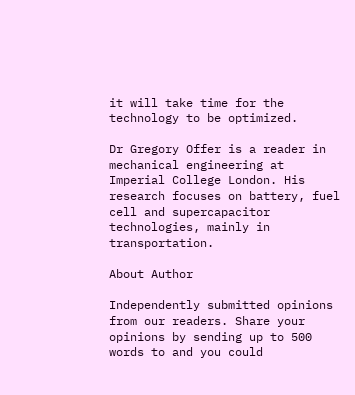it will take time for the technology to be optimized.

Dr Gregory Offer is a reader in mechanical engineering at Imperial College London. His research focuses on battery, fuel cell and supercapacitor technologies, mainly in transportation.

About Author

Independently submitted opinions from our readers. Share your opinions by sending up to 500 words to and you could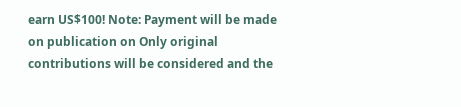earn US$100! Note: Payment will be made on publication on Only original contributions will be considered and the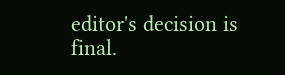editor's decision is final.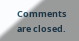Comments are closed.